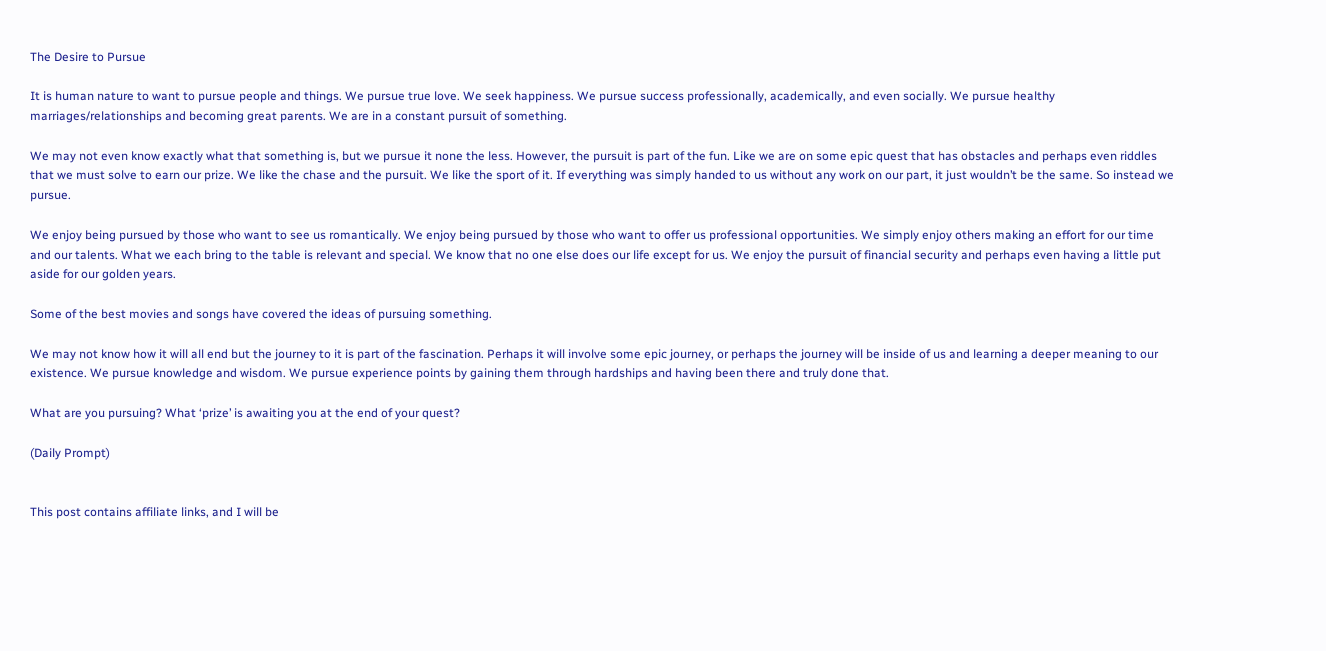The Desire to Pursue

It is human nature to want to pursue people and things. We pursue true love. We seek happiness. We pursue success professionally, academically, and even socially. We pursue healthy marriages/relationships and becoming great parents. We are in a constant pursuit of something.

We may not even know exactly what that something is, but we pursue it none the less. However, the pursuit is part of the fun. Like we are on some epic quest that has obstacles and perhaps even riddles that we must solve to earn our prize. We like the chase and the pursuit. We like the sport of it. If everything was simply handed to us without any work on our part, it just wouldn’t be the same. So instead we pursue.

We enjoy being pursued by those who want to see us romantically. We enjoy being pursued by those who want to offer us professional opportunities. We simply enjoy others making an effort for our time and our talents. What we each bring to the table is relevant and special. We know that no one else does our life except for us. We enjoy the pursuit of financial security and perhaps even having a little put aside for our golden years.

Some of the best movies and songs have covered the ideas of pursuing something.

We may not know how it will all end but the journey to it is part of the fascination. Perhaps it will involve some epic journey, or perhaps the journey will be inside of us and learning a deeper meaning to our existence. We pursue knowledge and wisdom. We pursue experience points by gaining them through hardships and having been there and truly done that.

What are you pursuing? What ‘prize’ is awaiting you at the end of your quest?

(Daily Prompt)


This post contains affiliate links, and I will be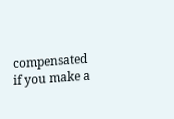compensated if you make a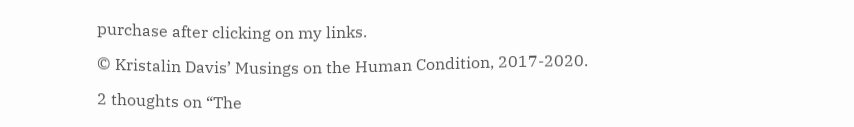purchase after clicking on my links.

© Kristalin Davis’ Musings on the Human Condition, 2017-2020.

2 thoughts on “The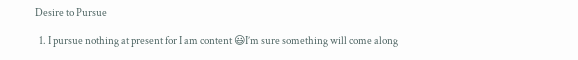Desire to Pursue

  1. I pursue nothing at present for I am content 😃I’m sure something will come along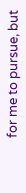for me to pursue, but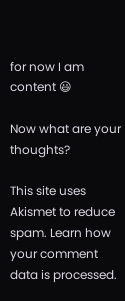for now I am content 😃

Now what are your thoughts?

This site uses Akismet to reduce spam. Learn how your comment data is processed.